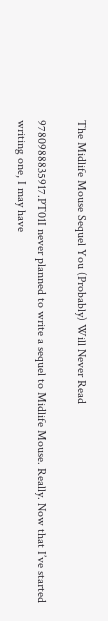The Midlife Mouse Sequel You (Probably) Will Never Read

9780988835917.PT01I never planned to write a sequel to Midlife Mouse. Really. Now that I’ve started writing one, I may have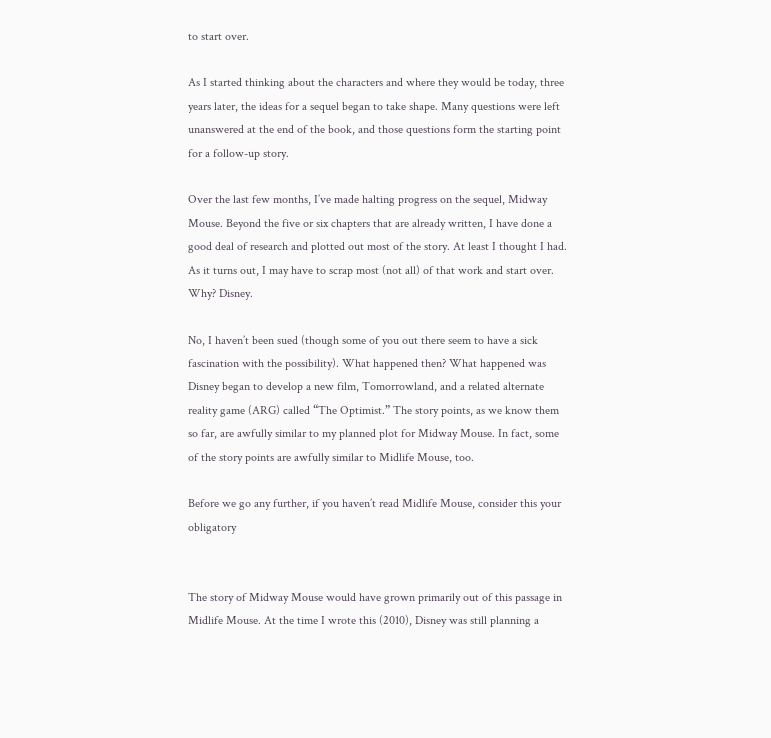to start over.

As I started thinking about the characters and where they would be today, three years later, the ideas for a sequel began to take shape. Many questions were left unanswered at the end of the book, and those questions form the starting point for a follow-up story.

Over the last few months, I’ve made halting progress on the sequel, Midway Mouse. Beyond the five or six chapters that are already written, I have done a good deal of research and plotted out most of the story. At least I thought I had. As it turns out, I may have to scrap most (not all) of that work and start over. Why? Disney.

No, I haven’t been sued (though some of you out there seem to have a sick fascination with the possibility). What happened then? What happened was Disney began to develop a new film, Tomorrowland, and a related alternate reality game (ARG) called “The Optimist.” The story points, as we know them so far, are awfully similar to my planned plot for Midway Mouse. In fact, some of the story points are awfully similar to Midlife Mouse, too.

Before we go any further, if you haven’t read Midlife Mouse, consider this your obligatory


The story of Midway Mouse would have grown primarily out of this passage in Midlife Mouse. At the time I wrote this (2010), Disney was still planning a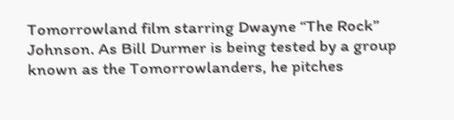Tomorrowland film starring Dwayne “The Rock” Johnson. As Bill Durmer is being tested by a group known as the Tomorrowlanders, he pitches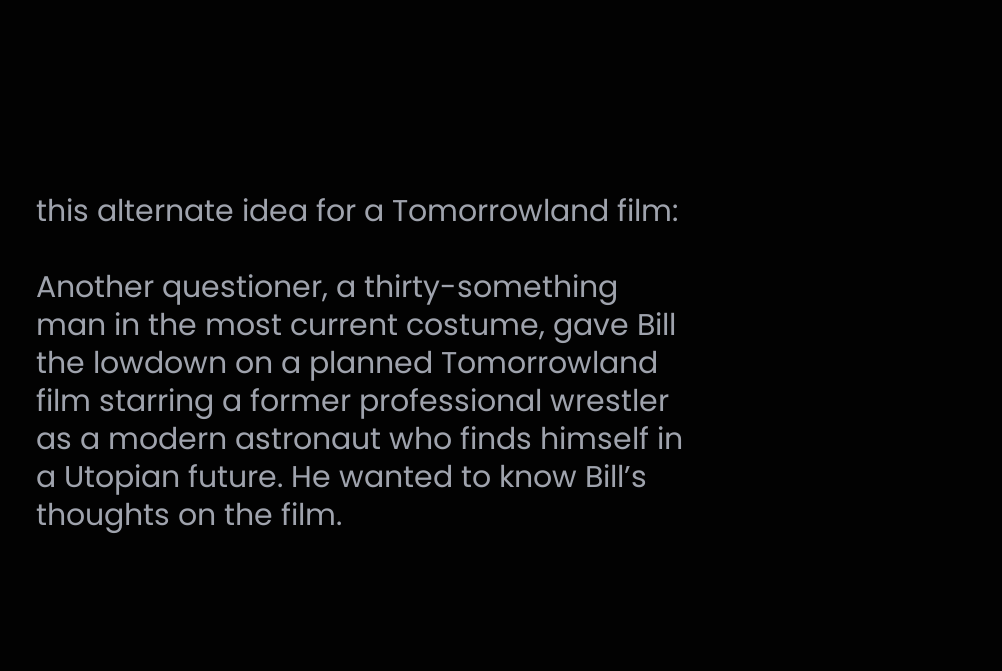this alternate idea for a Tomorrowland film:

Another questioner, a thirty-something man in the most current costume, gave Bill the lowdown on a planned Tomorrowland film starring a former professional wrestler as a modern astronaut who finds himself in a Utopian future. He wanted to know Bill’s thoughts on the film.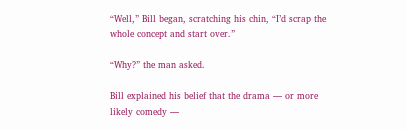“Well,” Bill began, scratching his chin, “I’d scrap the whole concept and start over.”

“Why?” the man asked.

Bill explained his belief that the drama — or more likely comedy —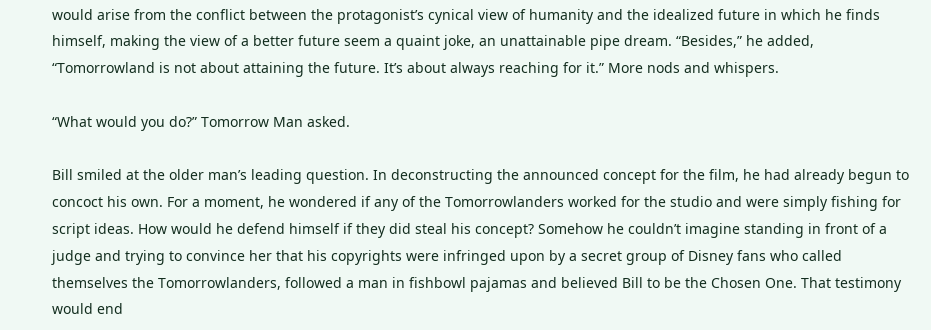would arise from the conflict between the protagonist’s cynical view of humanity and the idealized future in which he finds himself, making the view of a better future seem a quaint joke, an unattainable pipe dream. “Besides,” he added, “Tomorrowland is not about attaining the future. It’s about always reaching for it.” More nods and whispers.

“What would you do?” Tomorrow Man asked.

Bill smiled at the older man’s leading question. In deconstructing the announced concept for the film, he had already begun to concoct his own. For a moment, he wondered if any of the Tomorrowlanders worked for the studio and were simply fishing for script ideas. How would he defend himself if they did steal his concept? Somehow he couldn’t imagine standing in front of a judge and trying to convince her that his copyrights were infringed upon by a secret group of Disney fans who called themselves the Tomorrowlanders, followed a man in fishbowl pajamas and believed Bill to be the Chosen One. That testimony would end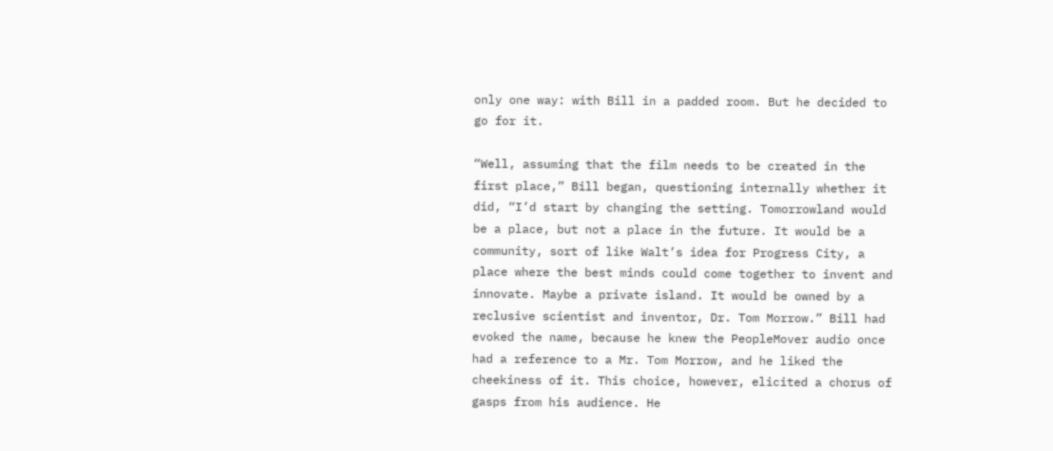only one way: with Bill in a padded room. But he decided to go for it.

“Well, assuming that the film needs to be created in the first place,” Bill began, questioning internally whether it did, “I’d start by changing the setting. Tomorrowland would be a place, but not a place in the future. It would be a community, sort of like Walt’s idea for Progress City, a place where the best minds could come together to invent and innovate. Maybe a private island. It would be owned by a reclusive scientist and inventor, Dr. Tom Morrow.” Bill had evoked the name, because he knew the PeopleMover audio once had a reference to a Mr. Tom Morrow, and he liked the cheekiness of it. This choice, however, elicited a chorus of gasps from his audience. He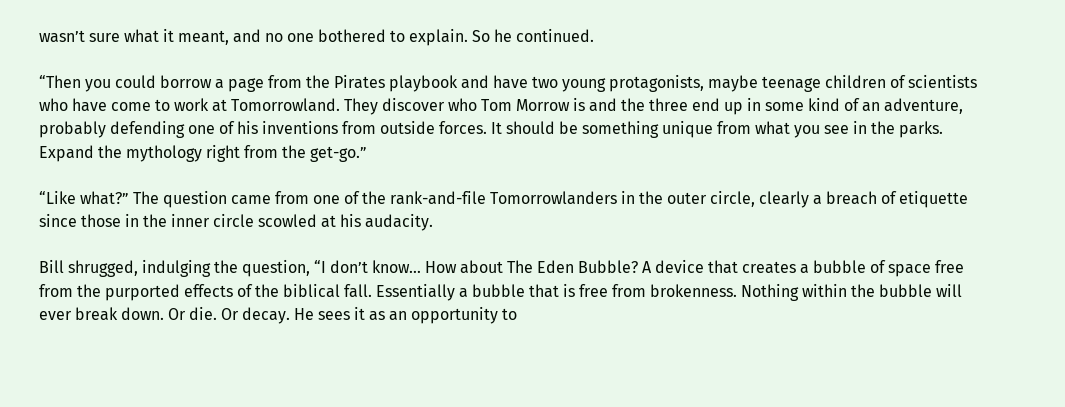wasn’t sure what it meant, and no one bothered to explain. So he continued.

“Then you could borrow a page from the Pirates playbook and have two young protagonists, maybe teenage children of scientists who have come to work at Tomorrowland. They discover who Tom Morrow is and the three end up in some kind of an adventure, probably defending one of his inventions from outside forces. It should be something unique from what you see in the parks. Expand the mythology right from the get-go.”

“Like what?” The question came from one of the rank-and-file Tomorrowlanders in the outer circle, clearly a breach of etiquette since those in the inner circle scowled at his audacity.

Bill shrugged, indulging the question, “I don’t know… How about The Eden Bubble? A device that creates a bubble of space free from the purported effects of the biblical fall. Essentially a bubble that is free from brokenness. Nothing within the bubble will ever break down. Or die. Or decay. He sees it as an opportunity to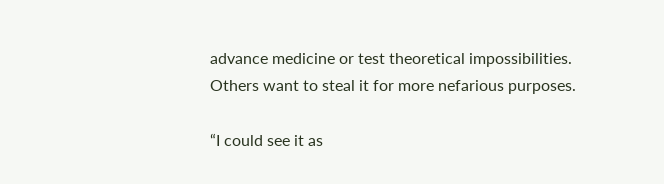advance medicine or test theoretical impossibilities. Others want to steal it for more nefarious purposes.

“I could see it as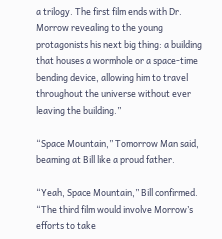a trilogy. The first film ends with Dr. Morrow revealing to the young protagonists his next big thing: a building that houses a wormhole or a space-time bending device, allowing him to travel throughout the universe without ever leaving the building.”

“Space Mountain,” Tomorrow Man said, beaming at Bill like a proud father.

“Yeah, Space Mountain,” Bill confirmed. “The third film would involve Morrow’s efforts to take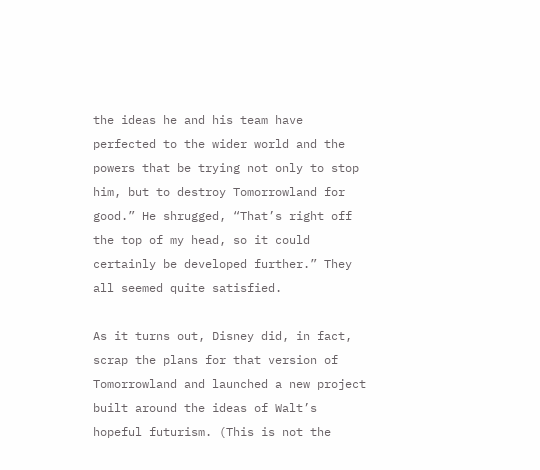the ideas he and his team have perfected to the wider world and the powers that be trying not only to stop him, but to destroy Tomorrowland for good.” He shrugged, “That’s right off the top of my head, so it could certainly be developed further.” They all seemed quite satisfied.

As it turns out, Disney did, in fact, scrap the plans for that version of Tomorrowland and launched a new project built around the ideas of Walt’s hopeful futurism. (This is not the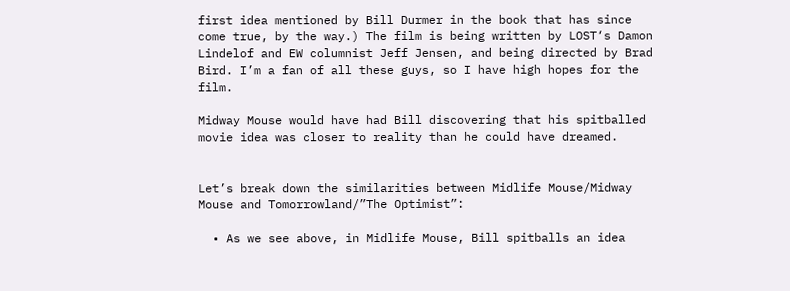first idea mentioned by Bill Durmer in the book that has since come true, by the way.) The film is being written by LOST‘s Damon Lindelof and EW columnist Jeff Jensen, and being directed by Brad Bird. I’m a fan of all these guys, so I have high hopes for the film.

Midway Mouse would have had Bill discovering that his spitballed movie idea was closer to reality than he could have dreamed.


Let’s break down the similarities between Midlife Mouse/Midway Mouse and Tomorrowland/”The Optimist”:

  • As we see above, in Midlife Mouse, Bill spitballs an idea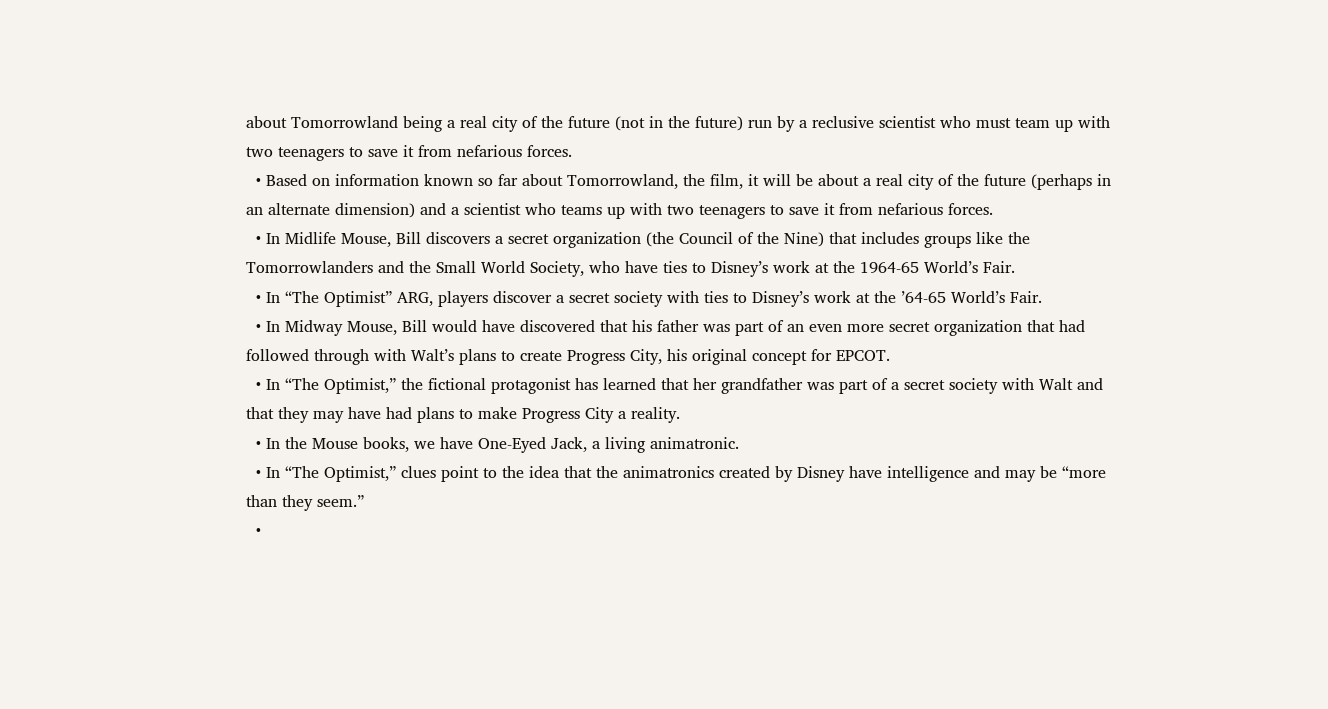about Tomorrowland being a real city of the future (not in the future) run by a reclusive scientist who must team up with two teenagers to save it from nefarious forces.
  • Based on information known so far about Tomorrowland, the film, it will be about a real city of the future (perhaps in an alternate dimension) and a scientist who teams up with two teenagers to save it from nefarious forces.
  • In Midlife Mouse, Bill discovers a secret organization (the Council of the Nine) that includes groups like the Tomorrowlanders and the Small World Society, who have ties to Disney’s work at the 1964-65 World’s Fair.
  • In “The Optimist” ARG, players discover a secret society with ties to Disney’s work at the ’64-65 World’s Fair.
  • In Midway Mouse, Bill would have discovered that his father was part of an even more secret organization that had followed through with Walt’s plans to create Progress City, his original concept for EPCOT.
  • In “The Optimist,” the fictional protagonist has learned that her grandfather was part of a secret society with Walt and that they may have had plans to make Progress City a reality.
  • In the Mouse books, we have One-Eyed Jack, a living animatronic.
  • In “The Optimist,” clues point to the idea that the animatronics created by Disney have intelligence and may be “more than they seem.”
  •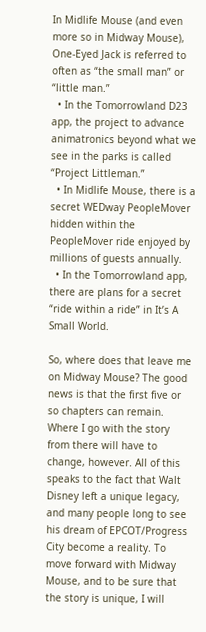In Midlife Mouse (and even more so in Midway Mouse), One-Eyed Jack is referred to often as “the small man” or “little man.”
  • In the Tomorrowland D23 app, the project to advance animatronics beyond what we see in the parks is called “Project Littleman.”
  • In Midlife Mouse, there is a secret WEDway PeopleMover hidden within the PeopleMover ride enjoyed by millions of guests annually.
  • In the Tomorrowland app, there are plans for a secret “ride within a ride” in It’s A Small World.

So, where does that leave me on Midway Mouse? The good news is that the first five or so chapters can remain. Where I go with the story from there will have to change, however. All of this speaks to the fact that Walt Disney left a unique legacy, and many people long to see his dream of EPCOT/Progress City become a reality. To move forward with Midway Mouse, and to be sure that the story is unique, I will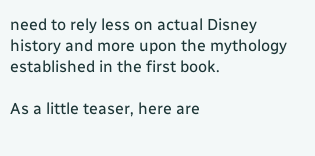need to rely less on actual Disney history and more upon the mythology established in the first book.

As a little teaser, here are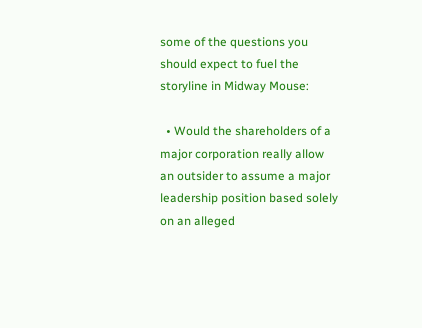some of the questions you should expect to fuel the storyline in Midway Mouse:

  • Would the shareholders of a major corporation really allow an outsider to assume a major leadership position based solely on an alleged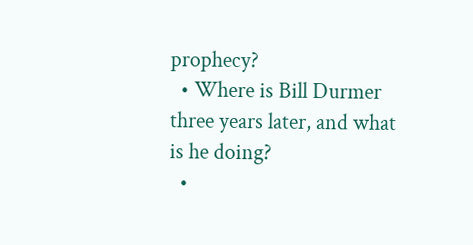prophecy?
  • Where is Bill Durmer three years later, and what is he doing?
  •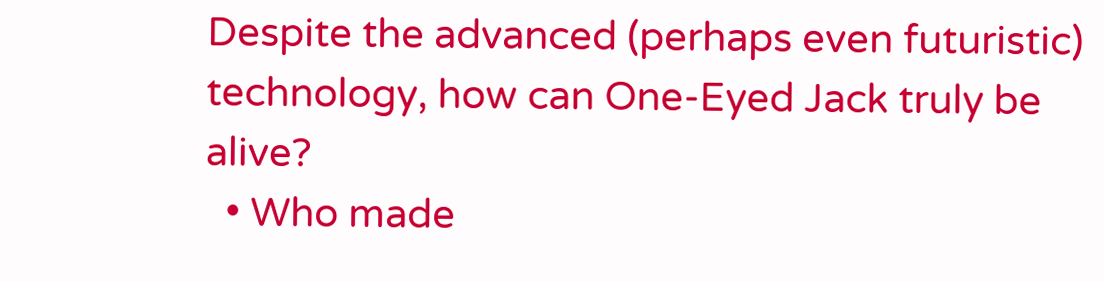Despite the advanced (perhaps even futuristic) technology, how can One-Eyed Jack truly be alive?
  • Who made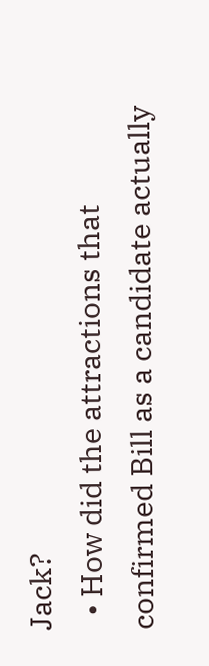Jack?
  • How did the attractions that confirmed Bill as a candidate actually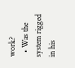work?
  • Was the system rigged in his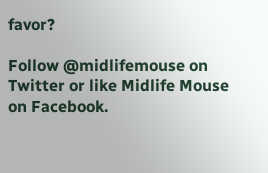favor?

Follow @midlifemouse on Twitter or like Midlife Mouse on Facebook.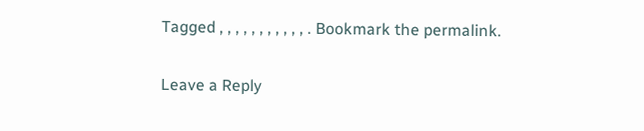Tagged , , , , , , , , , , , . Bookmark the permalink.

Leave a Reply